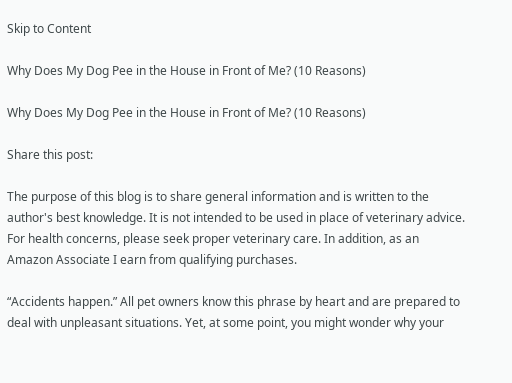Skip to Content

Why Does My Dog Pee in the House in Front of Me? (10 Reasons)

Why Does My Dog Pee in the House in Front of Me? (10 Reasons)

Share this post:

The purpose of this blog is to share general information and is written to the author's best knowledge. It is not intended to be used in place of veterinary advice. For health concerns, please seek proper veterinary care. In addition, as an Amazon Associate I earn from qualifying purchases.

“Accidents happen.” All pet owners know this phrase by heart and are prepared to deal with unpleasant situations. Yet, at some point, you might wonder why your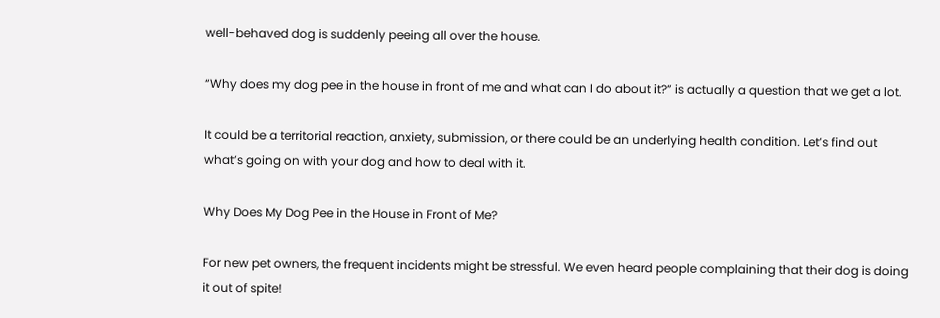well-behaved dog is suddenly peeing all over the house.

“Why does my dog pee in the house in front of me and what can I do about it?” is actually a question that we get a lot.

It could be a territorial reaction, anxiety, submission, or there could be an underlying health condition. Let’s find out what’s going on with your dog and how to deal with it.

Why Does My Dog Pee in the House in Front of Me?

For new pet owners, the frequent incidents might be stressful. We even heard people complaining that their dog is doing it out of spite!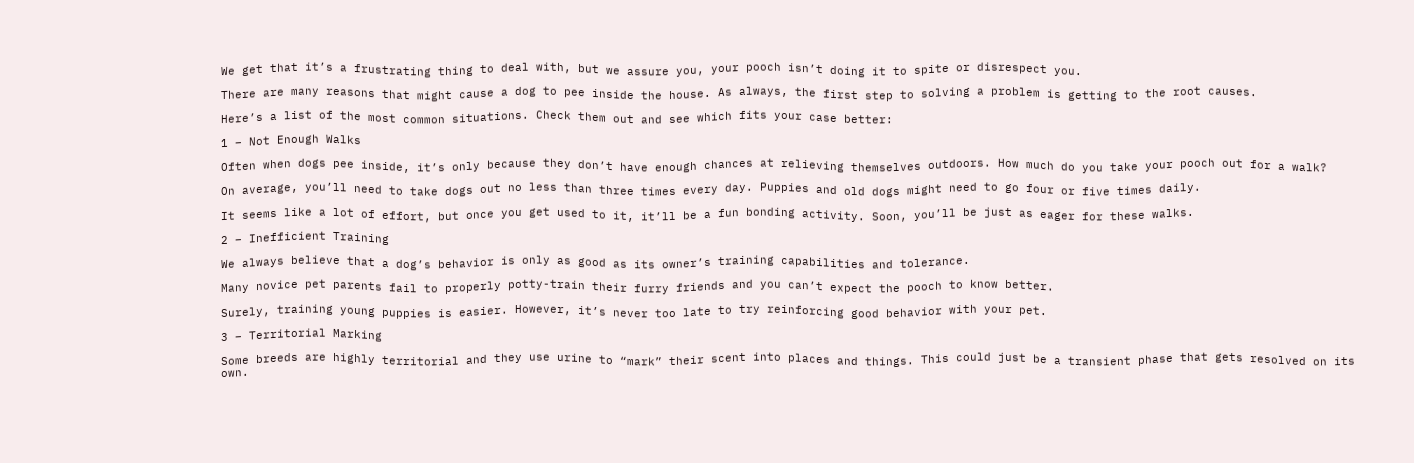We get that it’s a frustrating thing to deal with, but we assure you, your pooch isn’t doing it to spite or disrespect you.

There are many reasons that might cause a dog to pee inside the house. As always, the first step to solving a problem is getting to the root causes.

Here’s a list of the most common situations. Check them out and see which fits your case better:

1 – Not Enough Walks

Often when dogs pee inside, it’s only because they don’t have enough chances at relieving themselves outdoors. How much do you take your pooch out for a walk?

On average, you’ll need to take dogs out no less than three times every day. Puppies and old dogs might need to go four or five times daily.

It seems like a lot of effort, but once you get used to it, it’ll be a fun bonding activity. Soon, you’ll be just as eager for these walks.

2 – Inefficient Training

We always believe that a dog’s behavior is only as good as its owner’s training capabilities and tolerance.

Many novice pet parents fail to properly potty-train their furry friends and you can’t expect the pooch to know better.

Surely, training young puppies is easier. However, it’s never too late to try reinforcing good behavior with your pet.

3 – Territorial Marking

Some breeds are highly territorial and they use urine to “mark” their scent into places and things. This could just be a transient phase that gets resolved on its own.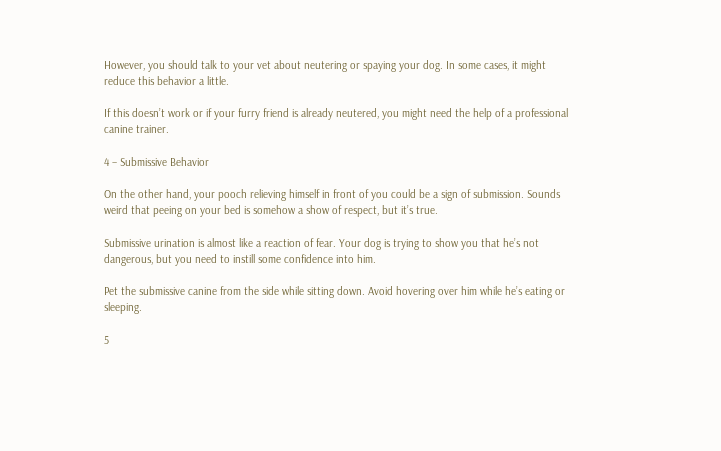However, you should talk to your vet about neutering or spaying your dog. In some cases, it might reduce this behavior a little.

If this doesn’t work or if your furry friend is already neutered, you might need the help of a professional canine trainer.

4 – Submissive Behavior

On the other hand, your pooch relieving himself in front of you could be a sign of submission. Sounds weird that peeing on your bed is somehow a show of respect, but it’s true.

Submissive urination is almost like a reaction of fear. Your dog is trying to show you that he’s not dangerous, but you need to instill some confidence into him.

Pet the submissive canine from the side while sitting down. Avoid hovering over him while he’s eating or sleeping.

5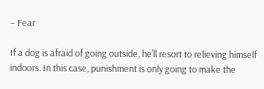– Fear

If a dog is afraid of going outside, he’ll resort to relieving himself indoors. In this case, punishment is only going to make the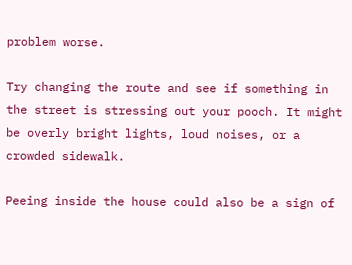problem worse.

Try changing the route and see if something in the street is stressing out your pooch. It might be overly bright lights, loud noises, or a crowded sidewalk.

Peeing inside the house could also be a sign of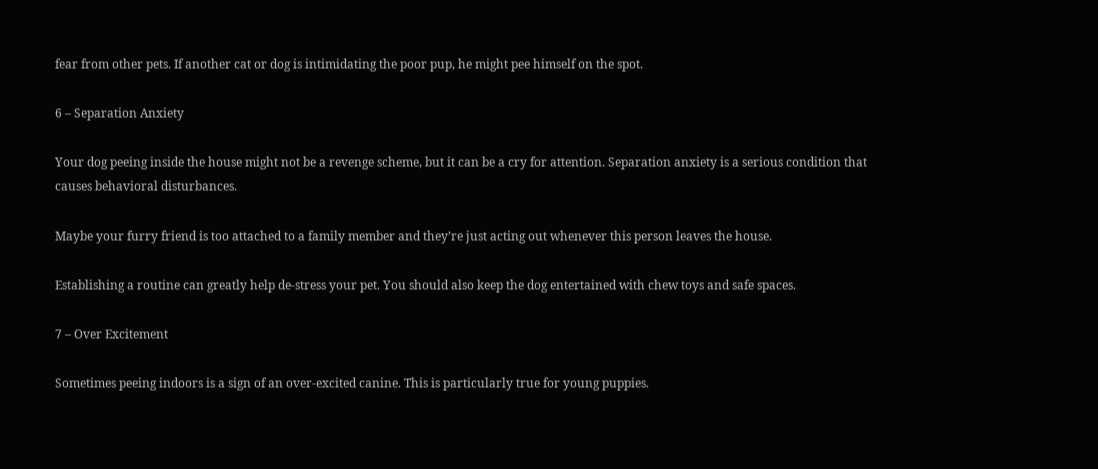fear from other pets. If another cat or dog is intimidating the poor pup, he might pee himself on the spot.

6 – Separation Anxiety

Your dog peeing inside the house might not be a revenge scheme, but it can be a cry for attention. Separation anxiety is a serious condition that causes behavioral disturbances.

Maybe your furry friend is too attached to a family member and they’re just acting out whenever this person leaves the house.

Establishing a routine can greatly help de-stress your pet. You should also keep the dog entertained with chew toys and safe spaces.

7 – Over Excitement

Sometimes peeing indoors is a sign of an over-excited canine. This is particularly true for young puppies.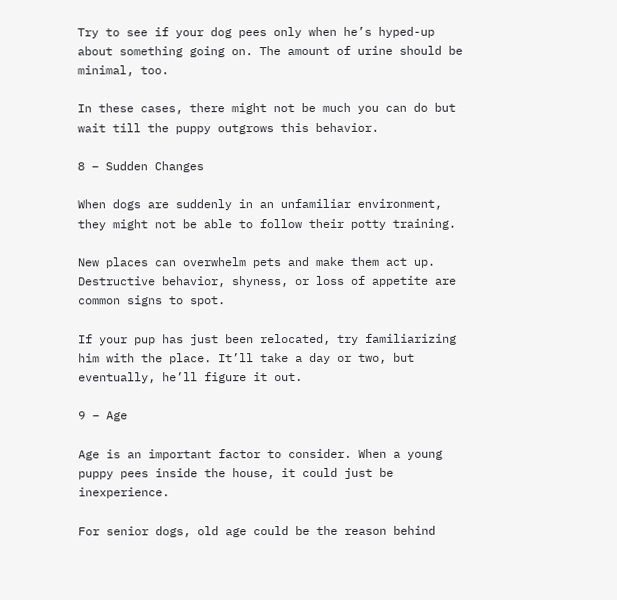Try to see if your dog pees only when he’s hyped-up about something going on. The amount of urine should be minimal, too.

In these cases, there might not be much you can do but wait till the puppy outgrows this behavior.

8 – Sudden Changes

When dogs are suddenly in an unfamiliar environment, they might not be able to follow their potty training.

New places can overwhelm pets and make them act up. Destructive behavior, shyness, or loss of appetite are common signs to spot.

If your pup has just been relocated, try familiarizing him with the place. It’ll take a day or two, but eventually, he’ll figure it out.

9 – Age

Age is an important factor to consider. When a young puppy pees inside the house, it could just be inexperience.

For senior dogs, old age could be the reason behind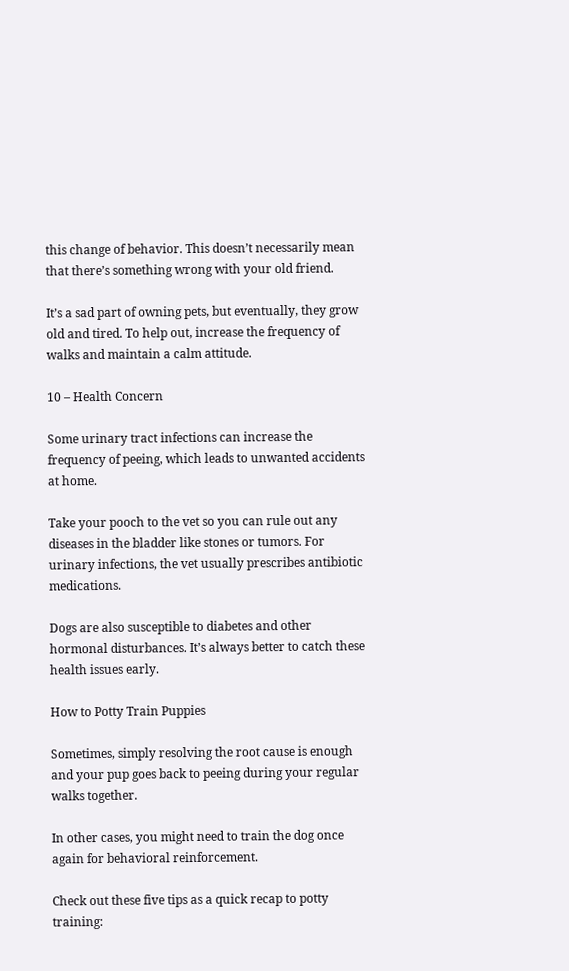this change of behavior. This doesn’t necessarily mean that there’s something wrong with your old friend.

It’s a sad part of owning pets, but eventually, they grow old and tired. To help out, increase the frequency of walks and maintain a calm attitude.

10 – Health Concern

Some urinary tract infections can increase the frequency of peeing, which leads to unwanted accidents at home.

Take your pooch to the vet so you can rule out any diseases in the bladder like stones or tumors. For urinary infections, the vet usually prescribes antibiotic medications.

Dogs are also susceptible to diabetes and other hormonal disturbances. It’s always better to catch these health issues early.

How to Potty Train Puppies

Sometimes, simply resolving the root cause is enough and your pup goes back to peeing during your regular walks together.

In other cases, you might need to train the dog once again for behavioral reinforcement.

Check out these five tips as a quick recap to potty training: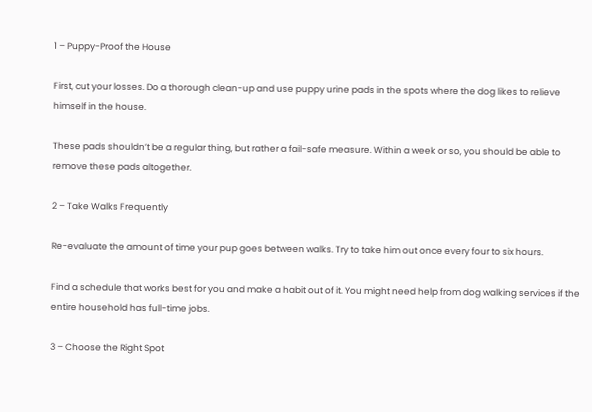1 – Puppy-Proof the House

First, cut your losses. Do a thorough clean-up and use puppy urine pads in the spots where the dog likes to relieve himself in the house.

These pads shouldn’t be a regular thing, but rather a fail-safe measure. Within a week or so, you should be able to remove these pads altogether.

2 – Take Walks Frequently

Re-evaluate the amount of time your pup goes between walks. Try to take him out once every four to six hours.

Find a schedule that works best for you and make a habit out of it. You might need help from dog walking services if the entire household has full-time jobs.

3 – Choose the Right Spot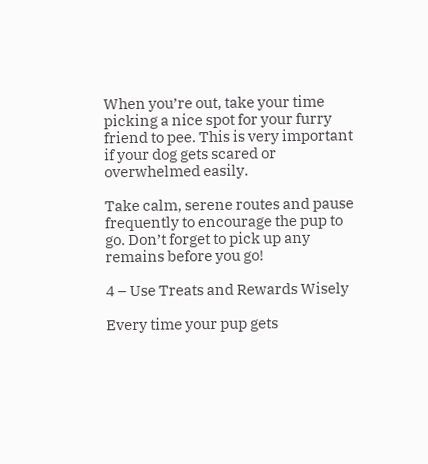When you’re out, take your time picking a nice spot for your furry friend to pee. This is very important if your dog gets scared or overwhelmed easily.

Take calm, serene routes and pause frequently to encourage the pup to go. Don’t forget to pick up any remains before you go!

4 – Use Treats and Rewards Wisely

Every time your pup gets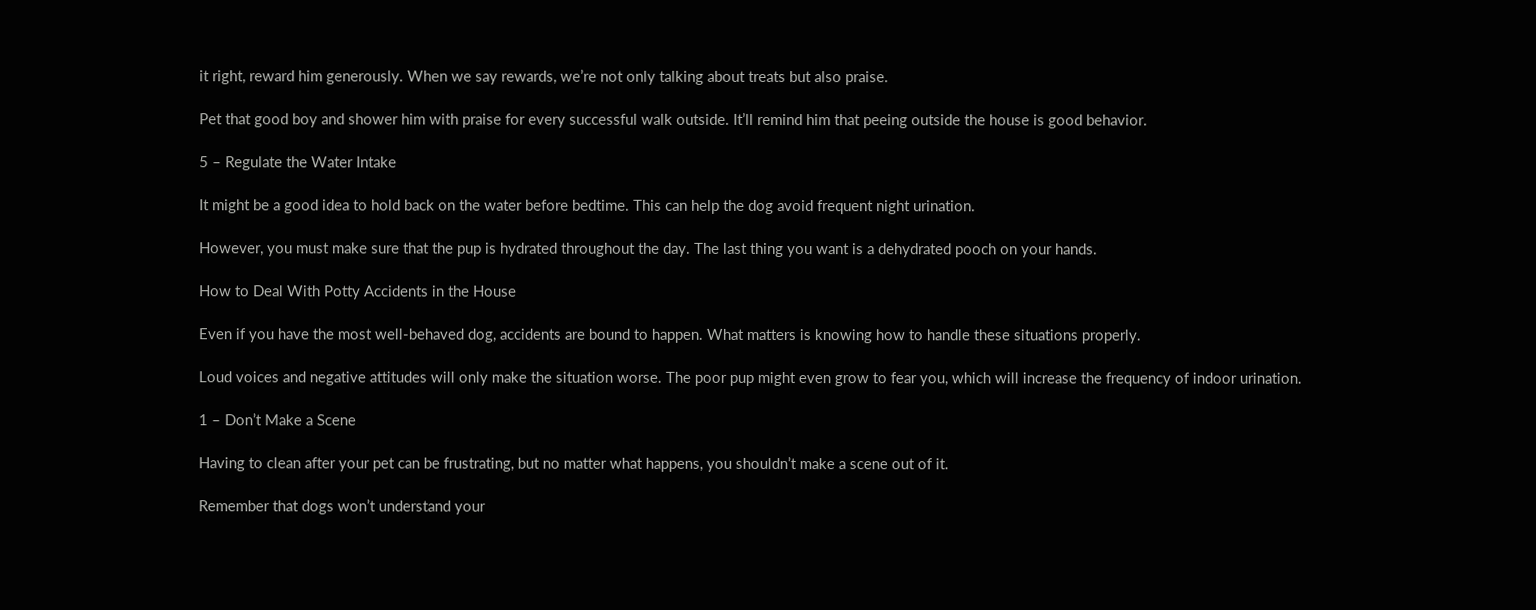it right, reward him generously. When we say rewards, we’re not only talking about treats but also praise.

Pet that good boy and shower him with praise for every successful walk outside. It’ll remind him that peeing outside the house is good behavior.

5 – Regulate the Water Intake

It might be a good idea to hold back on the water before bedtime. This can help the dog avoid frequent night urination.

However, you must make sure that the pup is hydrated throughout the day. The last thing you want is a dehydrated pooch on your hands.

How to Deal With Potty Accidents in the House

Even if you have the most well-behaved dog, accidents are bound to happen. What matters is knowing how to handle these situations properly.

Loud voices and negative attitudes will only make the situation worse. The poor pup might even grow to fear you, which will increase the frequency of indoor urination.

1 – Don’t Make a Scene

Having to clean after your pet can be frustrating, but no matter what happens, you shouldn’t make a scene out of it.

Remember that dogs won’t understand your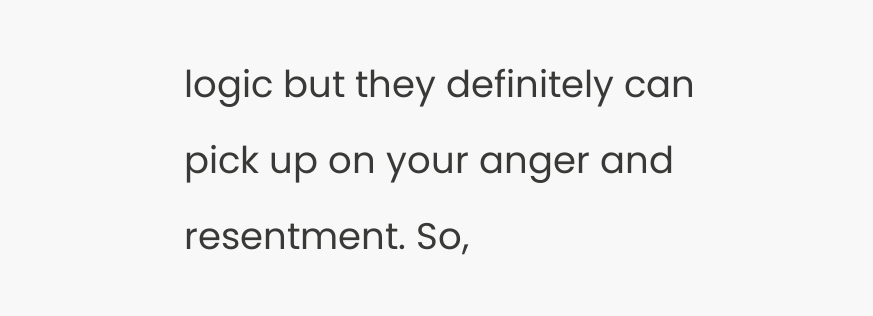logic but they definitely can pick up on your anger and resentment. So,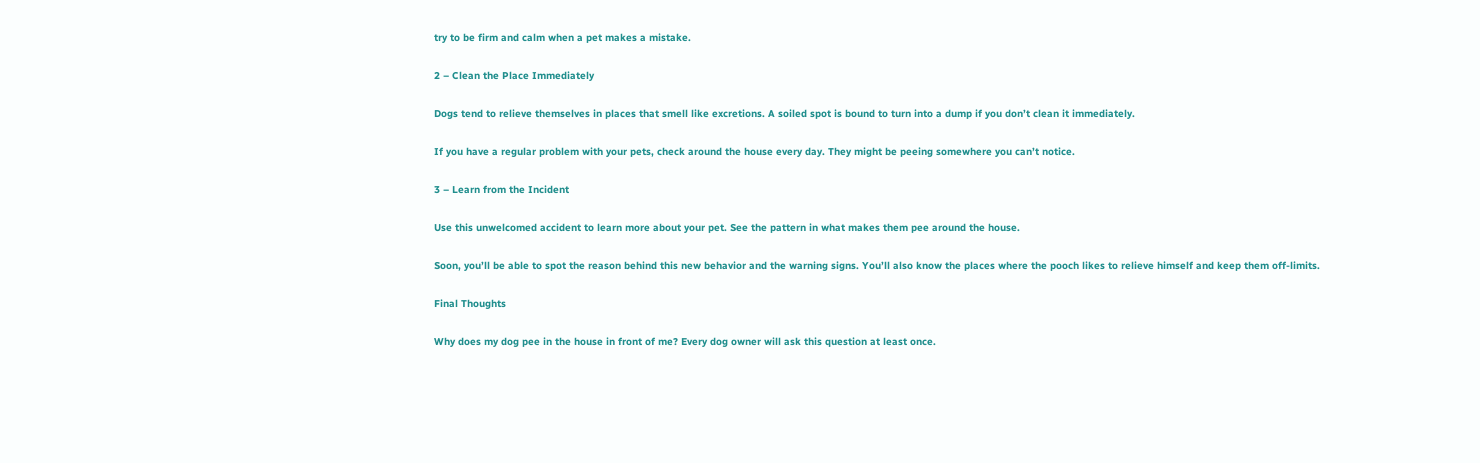try to be firm and calm when a pet makes a mistake.

2 – Clean the Place Immediately

Dogs tend to relieve themselves in places that smell like excretions. A soiled spot is bound to turn into a dump if you don’t clean it immediately.

If you have a regular problem with your pets, check around the house every day. They might be peeing somewhere you can’t notice.

3 – Learn from the Incident

Use this unwelcomed accident to learn more about your pet. See the pattern in what makes them pee around the house.

Soon, you’ll be able to spot the reason behind this new behavior and the warning signs. You’ll also know the places where the pooch likes to relieve himself and keep them off-limits.

Final Thoughts

Why does my dog pee in the house in front of me? Every dog owner will ask this question at least once.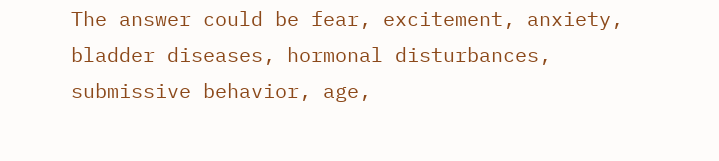The answer could be fear, excitement, anxiety, bladder diseases, hormonal disturbances, submissive behavior, age,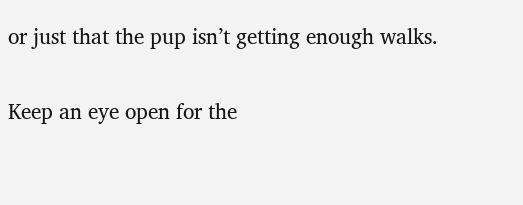or just that the pup isn’t getting enough walks.

Keep an eye open for the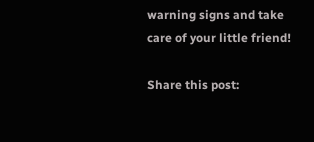warning signs and take care of your little friend!

Share this post: